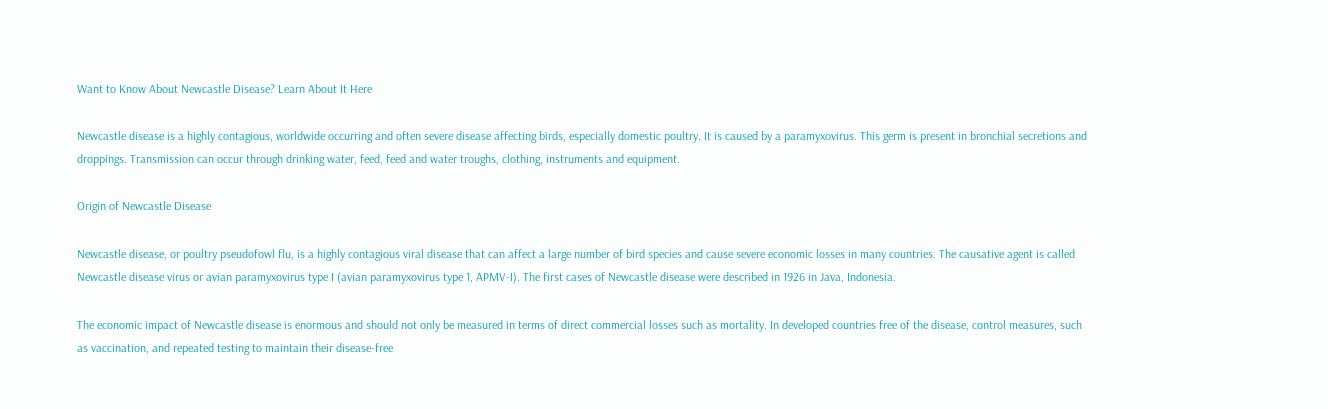Want to Know About Newcastle Disease? Learn About It Here

Newcastle disease is a highly contagious, worldwide occurring and often severe disease affecting birds, especially domestic poultry. It is caused by a paramyxovirus. This germ is present in bronchial secretions and droppings. Transmission can occur through drinking water, feed, feed and water troughs, clothing, instruments and equipment.

Origin of Newcastle Disease

Newcastle disease, or poultry pseudofowl flu, is a highly contagious viral disease that can affect a large number of bird species and cause severe economic losses in many countries. The causative agent is called Newcastle disease virus or avian paramyxovirus type I (avian paramyxovirus type 1, APMV-I). The first cases of Newcastle disease were described in 1926 in Java, Indonesia.

The economic impact of Newcastle disease is enormous and should not only be measured in terms of direct commercial losses such as mortality. In developed countries free of the disease, control measures, such as vaccination, and repeated testing to maintain their disease-free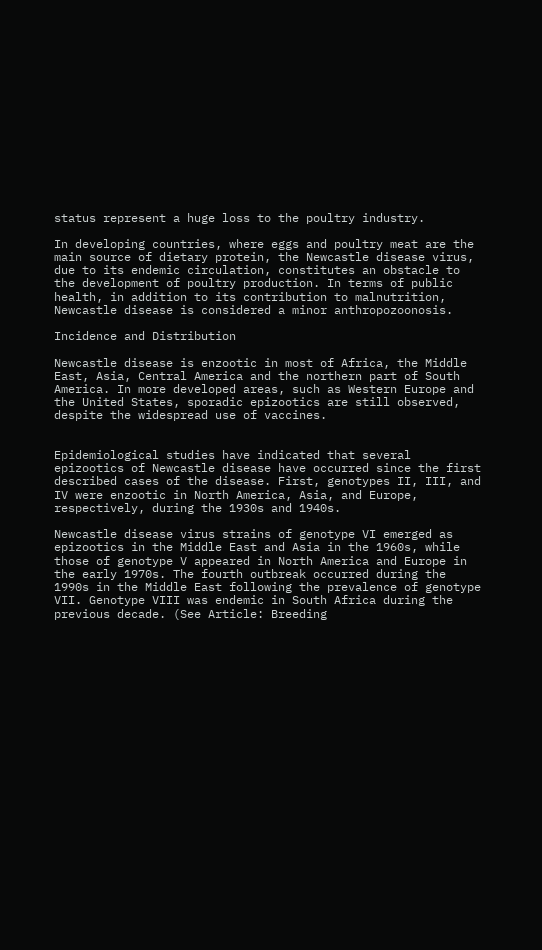status represent a huge loss to the poultry industry.

In developing countries, where eggs and poultry meat are the main source of dietary protein, the Newcastle disease virus, due to its endemic circulation, constitutes an obstacle to the development of poultry production. In terms of public health, in addition to its contribution to malnutrition, Newcastle disease is considered a minor anthropozoonosis.

Incidence and Distribution

Newcastle disease is enzootic in most of Africa, the Middle East, Asia, Central America and the northern part of South America. In more developed areas, such as Western Europe and the United States, sporadic epizootics are still observed, despite the widespread use of vaccines.


Epidemiological studies have indicated that several epizootics of Newcastle disease have occurred since the first described cases of the disease. First, genotypes II, III, and IV were enzootic in North America, Asia, and Europe, respectively, during the 1930s and 1940s.

Newcastle disease virus strains of genotype VI emerged as epizootics in the Middle East and Asia in the 1960s, while those of genotype V appeared in North America and Europe in the early 1970s. The fourth outbreak occurred during the 1990s in the Middle East following the prevalence of genotype VII. Genotype VIII was endemic in South Africa during the previous decade. (See Article: Breeding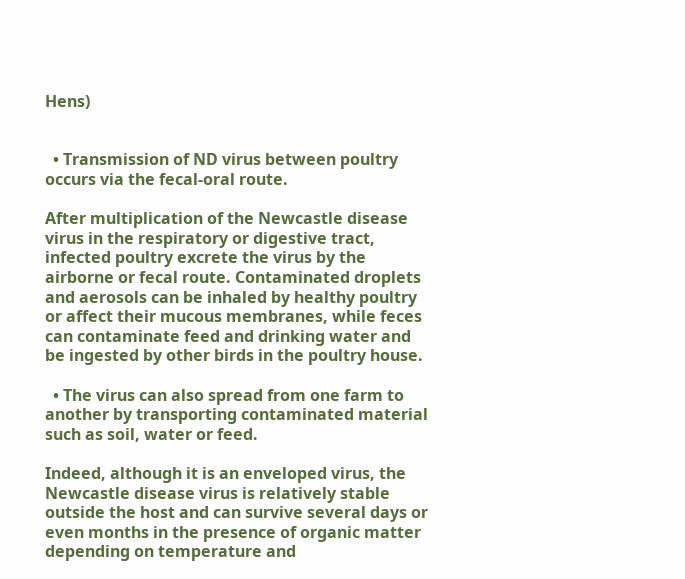Hens)


  • Transmission of ND virus between poultry occurs via the fecal-oral route.

After multiplication of the Newcastle disease virus in the respiratory or digestive tract, infected poultry excrete the virus by the airborne or fecal route. Contaminated droplets and aerosols can be inhaled by healthy poultry or affect their mucous membranes, while feces can contaminate feed and drinking water and be ingested by other birds in the poultry house.

  • The virus can also spread from one farm to another by transporting contaminated material such as soil, water or feed.

Indeed, although it is an enveloped virus, the Newcastle disease virus is relatively stable outside the host and can survive several days or even months in the presence of organic matter depending on temperature and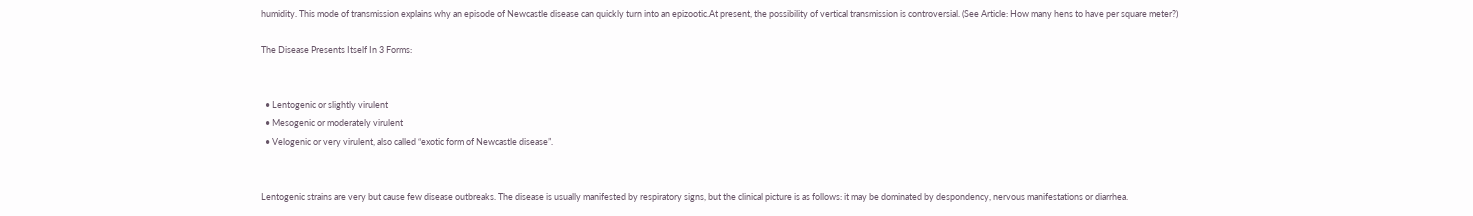humidity. This mode of transmission explains why an episode of Newcastle disease can quickly turn into an epizootic.At present, the possibility of vertical transmission is controversial. (See Article: How many hens to have per square meter?)

The Disease Presents Itself In 3 Forms:


  • Lentogenic or slightly virulent
  • Mesogenic or moderately virulent
  • Velogenic or very virulent, also called “exotic form of Newcastle disease”.


Lentogenic strains are very but cause few disease outbreaks. The disease is usually manifested by respiratory signs, but the clinical picture is as follows: it may be dominated by despondency, nervous manifestations or diarrhea.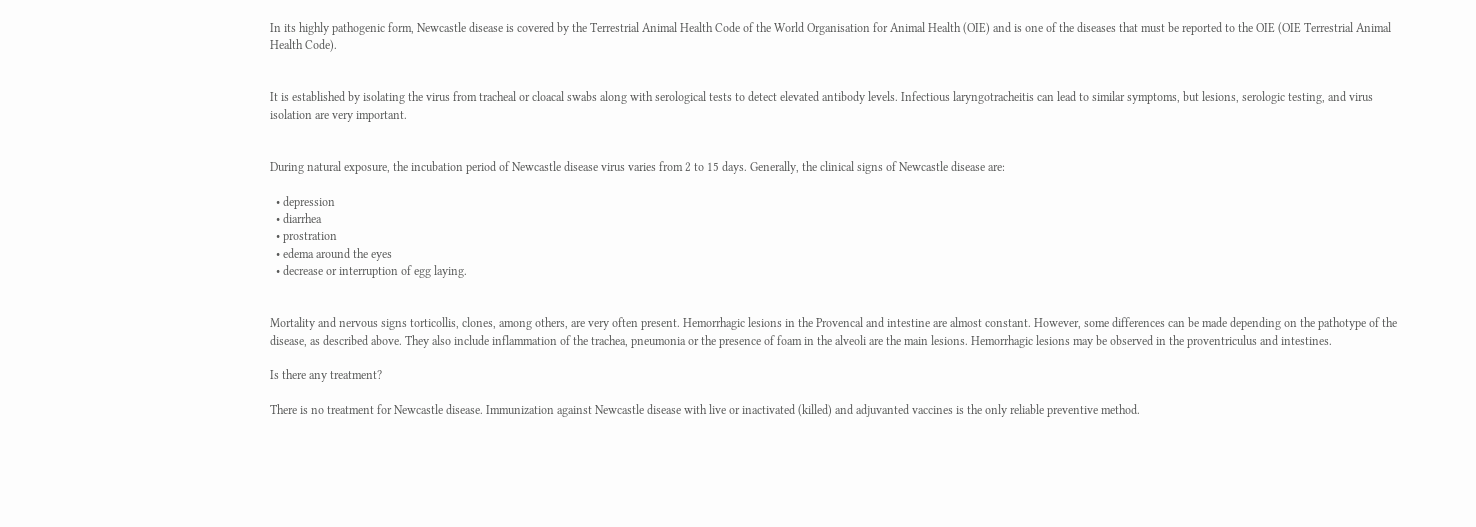In its highly pathogenic form, Newcastle disease is covered by the Terrestrial Animal Health Code of the World Organisation for Animal Health (OIE) and is one of the diseases that must be reported to the OIE (OIE Terrestrial Animal Health Code).


It is established by isolating the virus from tracheal or cloacal swabs along with serological tests to detect elevated antibody levels. Infectious laryngotracheitis can lead to similar symptoms, but lesions, serologic testing, and virus isolation are very important.


During natural exposure, the incubation period of Newcastle disease virus varies from 2 to 15 days. Generally, the clinical signs of Newcastle disease are:

  • depression
  • diarrhea
  • prostration
  • edema around the eyes
  • decrease or interruption of egg laying.


Mortality and nervous signs torticollis, clones, among others, are very often present. Hemorrhagic lesions in the Provencal and intestine are almost constant. However, some differences can be made depending on the pathotype of the disease, as described above. They also include inflammation of the trachea, pneumonia or the presence of foam in the alveoli are the main lesions. Hemorrhagic lesions may be observed in the proventriculus and intestines.

Is there any treatment?

There is no treatment for Newcastle disease. Immunization against Newcastle disease with live or inactivated (killed) and adjuvanted vaccines is the only reliable preventive method.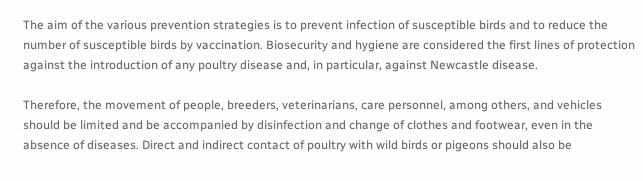The aim of the various prevention strategies is to prevent infection of susceptible birds and to reduce the number of susceptible birds by vaccination. Biosecurity and hygiene are considered the first lines of protection against the introduction of any poultry disease and, in particular, against Newcastle disease.

Therefore, the movement of people, breeders, veterinarians, care personnel, among others, and vehicles should be limited and be accompanied by disinfection and change of clothes and footwear, even in the absence of diseases. Direct and indirect contact of poultry with wild birds or pigeons should also be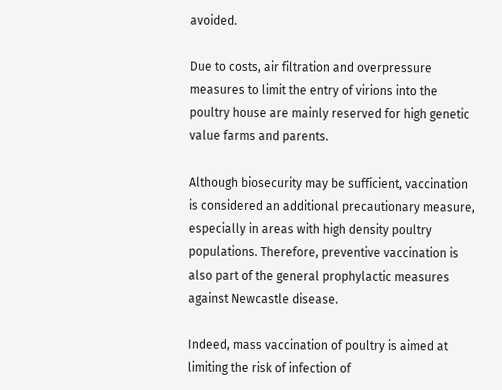avoided.

Due to costs, air filtration and overpressure measures to limit the entry of virions into the poultry house are mainly reserved for high genetic value farms and parents.

Although biosecurity may be sufficient, vaccination is considered an additional precautionary measure, especially in areas with high density poultry populations. Therefore, preventive vaccination is also part of the general prophylactic measures against Newcastle disease.

Indeed, mass vaccination of poultry is aimed at limiting the risk of infection of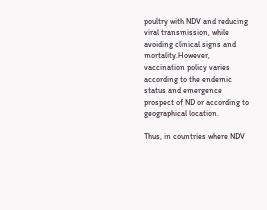poultry with NDV and reducing viral transmission, while avoiding clinical signs and mortality.However, vaccination policy varies according to the endemic status and emergence prospect of ND or according to geographical location.

Thus, in countries where NDV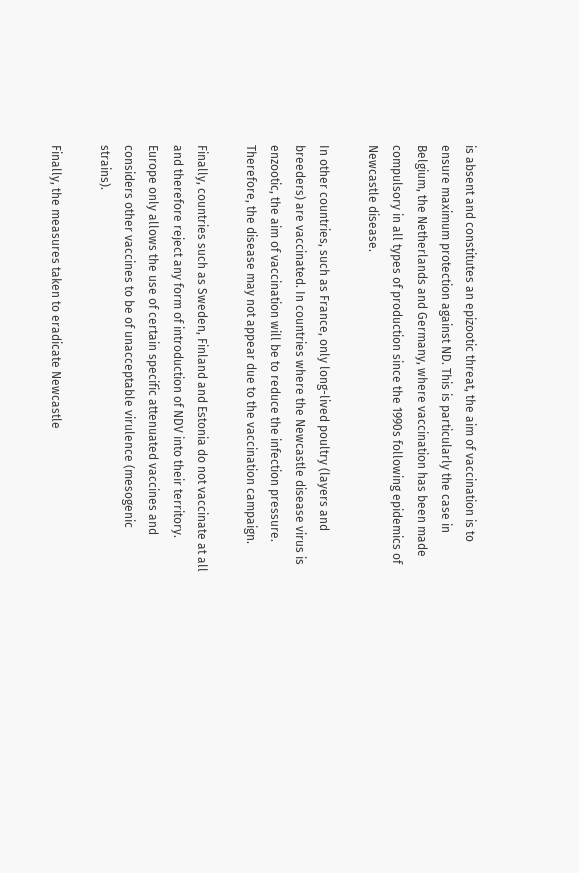is absent and constitutes an epizootic threat, the aim of vaccination is to ensure maximum protection against ND. This is particularly the case in Belgium, the Netherlands and Germany, where vaccination has been made compulsory in all types of production since the 1990s following epidemics of Newcastle disease.

In other countries, such as France, only long-lived poultry (layers and breeders) are vaccinated. In countries where the Newcastle disease virus is enzootic, the aim of vaccination will be to reduce the infection pressure. Therefore, the disease may not appear due to the vaccination campaign.

Finally, countries such as Sweden, Finland and Estonia do not vaccinate at all and therefore reject any form of introduction of NDV into their territory. Europe only allows the use of certain specific attenuated vaccines and considers other vaccines to be of unacceptable virulence (mesogenic strains).

Finally, the measures taken to eradicate Newcastle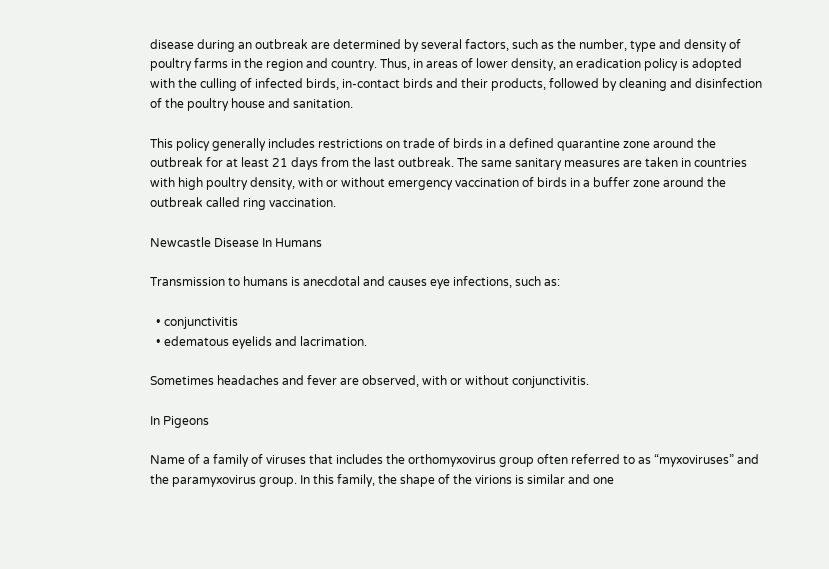disease during an outbreak are determined by several factors, such as the number, type and density of poultry farms in the region and country. Thus, in areas of lower density, an eradication policy is adopted with the culling of infected birds, in-contact birds and their products, followed by cleaning and disinfection of the poultry house and sanitation.

This policy generally includes restrictions on trade of birds in a defined quarantine zone around the outbreak for at least 21 days from the last outbreak. The same sanitary measures are taken in countries with high poultry density, with or without emergency vaccination of birds in a buffer zone around the outbreak called ring vaccination.

Newcastle Disease In Humans

Transmission to humans is anecdotal and causes eye infections, such as:

  • conjunctivitis
  • edematous eyelids and lacrimation.

Sometimes headaches and fever are observed, with or without conjunctivitis.

In Pigeons

Name of a family of viruses that includes the orthomyxovirus group often referred to as “myxoviruses” and the paramyxovirus group. In this family, the shape of the virions is similar and one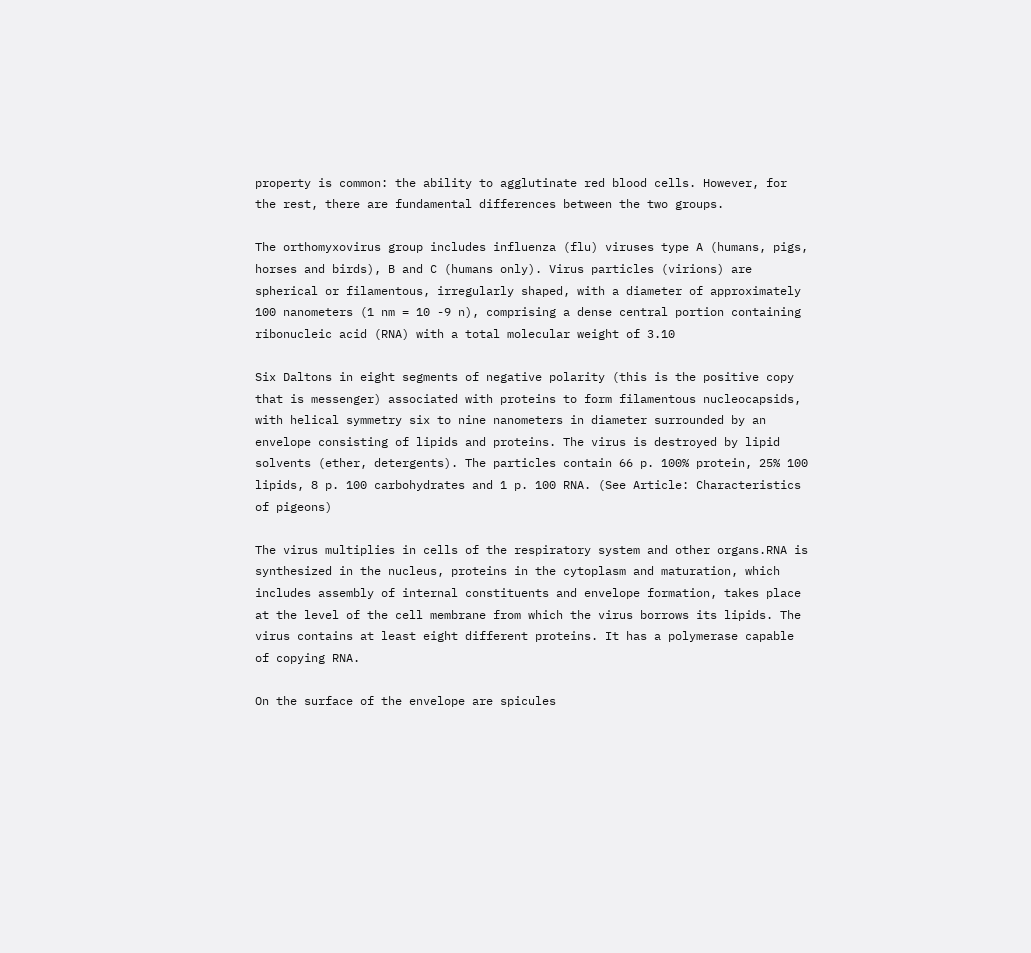property is common: the ability to agglutinate red blood cells. However, for the rest, there are fundamental differences between the two groups.

The orthomyxovirus group includes influenza (flu) viruses type A (humans, pigs, horses and birds), B and C (humans only). Virus particles (virions) are spherical or filamentous, irregularly shaped, with a diameter of approximately 100 nanometers (1 nm = 10 -9 n), comprising a dense central portion containing ribonucleic acid (RNA) with a total molecular weight of 3.10

Six Daltons in eight segments of negative polarity (this is the positive copy that is messenger) associated with proteins to form filamentous nucleocapsids, with helical symmetry six to nine nanometers in diameter surrounded by an envelope consisting of lipids and proteins. The virus is destroyed by lipid solvents (ether, detergents). The particles contain 66 p. 100% protein, 25% 100 lipids, 8 p. 100 carbohydrates and 1 p. 100 RNA. (See Article: Characteristics of pigeons)

The virus multiplies in cells of the respiratory system and other organs.RNA is synthesized in the nucleus, proteins in the cytoplasm and maturation, which includes assembly of internal constituents and envelope formation, takes place at the level of the cell membrane from which the virus borrows its lipids. The virus contains at least eight different proteins. It has a polymerase capable of copying RNA.

On the surface of the envelope are spicules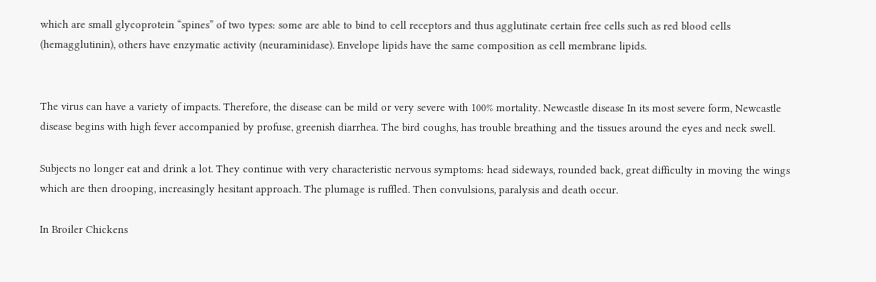which are small glycoprotein “spines” of two types: some are able to bind to cell receptors and thus agglutinate certain free cells such as red blood cells (hemagglutinin), others have enzymatic activity (neuraminidase). Envelope lipids have the same composition as cell membrane lipids.


The virus can have a variety of impacts. Therefore, the disease can be mild or very severe with 100% mortality. Newcastle disease In its most severe form, Newcastle disease begins with high fever accompanied by profuse, greenish diarrhea. The bird coughs, has trouble breathing and the tissues around the eyes and neck swell.

Subjects no longer eat and drink a lot. They continue with very characteristic nervous symptoms: head sideways, rounded back, great difficulty in moving the wings which are then drooping, increasingly hesitant approach. The plumage is ruffled. Then convulsions, paralysis and death occur.

In Broiler Chickens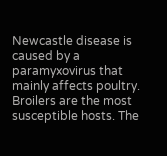Newcastle disease is caused by a paramyxovirus that mainly affects poultry. Broilers are the most susceptible hosts. The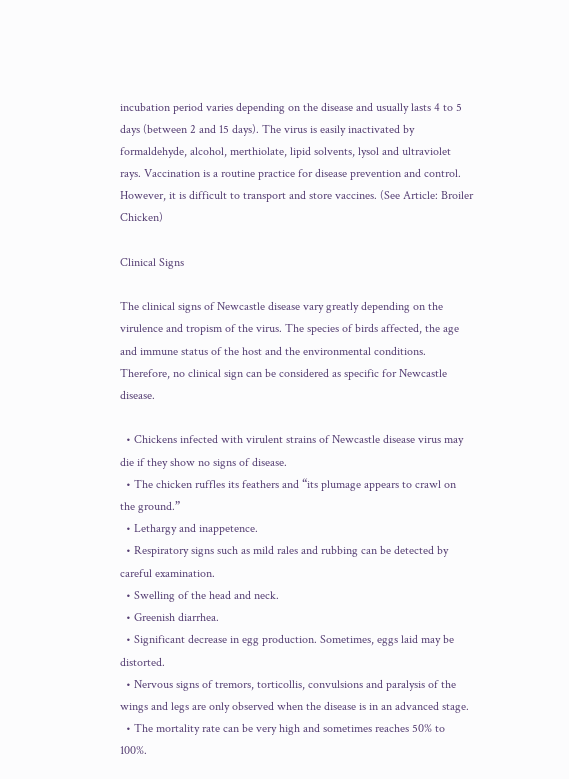incubation period varies depending on the disease and usually lasts 4 to 5 days (between 2 and 15 days). The virus is easily inactivated by formaldehyde, alcohol, merthiolate, lipid solvents, lysol and ultraviolet rays. Vaccination is a routine practice for disease prevention and control. However, it is difficult to transport and store vaccines. (See Article: Broiler Chicken)

Clinical Signs

The clinical signs of Newcastle disease vary greatly depending on the virulence and tropism of the virus. The species of birds affected, the age and immune status of the host and the environmental conditions. Therefore, no clinical sign can be considered as specific for Newcastle disease.

  • Chickens infected with virulent strains of Newcastle disease virus may die if they show no signs of disease.
  • The chicken ruffles its feathers and “its plumage appears to crawl on the ground.”
  • Lethargy and inappetence.
  • Respiratory signs such as mild rales and rubbing can be detected by careful examination.
  • Swelling of the head and neck.
  • Greenish diarrhea.
  • Significant decrease in egg production. Sometimes, eggs laid may be distorted.
  • Nervous signs of tremors, torticollis, convulsions and paralysis of the wings and legs are only observed when the disease is in an advanced stage.
  • The mortality rate can be very high and sometimes reaches 50% to 100%.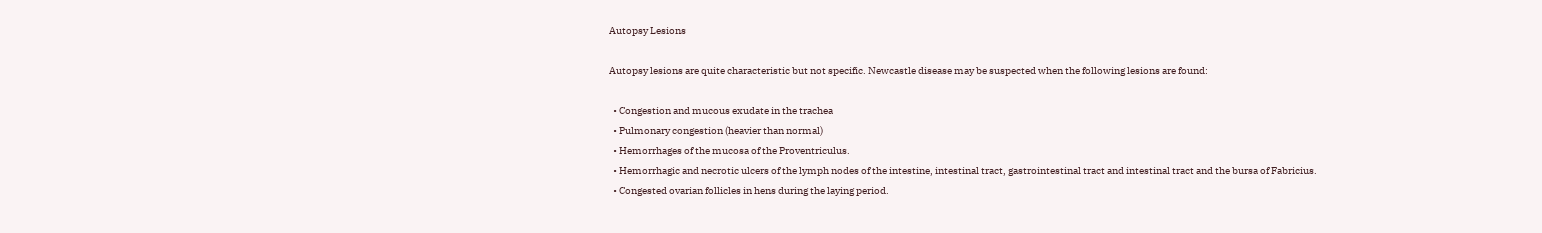Autopsy Lesions

Autopsy lesions are quite characteristic but not specific. Newcastle disease may be suspected when the following lesions are found:

  • Congestion and mucous exudate in the trachea
  • Pulmonary congestion (heavier than normal)
  • Hemorrhages of the mucosa of the Proventriculus.
  • Hemorrhagic and necrotic ulcers of the lymph nodes of the intestine, intestinal tract, gastrointestinal tract and intestinal tract and the bursa of Fabricius.
  • Congested ovarian follicles in hens during the laying period.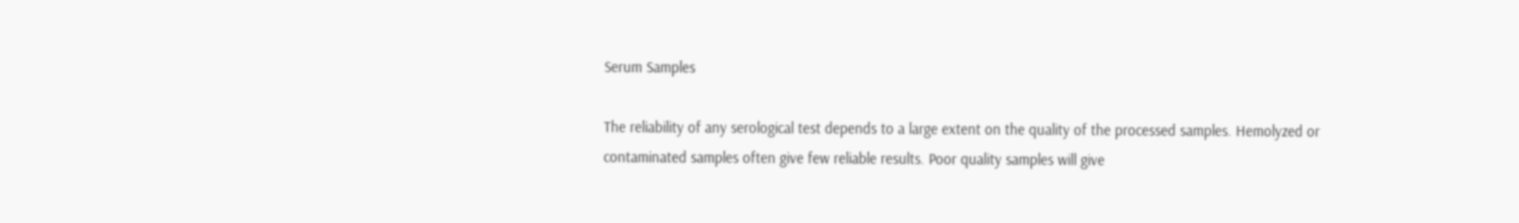Serum Samples

The reliability of any serological test depends to a large extent on the quality of the processed samples. Hemolyzed or contaminated samples often give few reliable results. Poor quality samples will give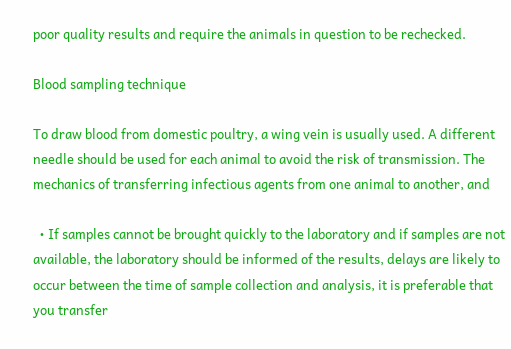poor quality results and require the animals in question to be rechecked.

Blood sampling technique

To draw blood from domestic poultry, a wing vein is usually used. A different needle should be used for each animal to avoid the risk of transmission. The mechanics of transferring infectious agents from one animal to another, and

  • If samples cannot be brought quickly to the laboratory and if samples are not available, the laboratory should be informed of the results, delays are likely to occur between the time of sample collection and analysis, it is preferable that you transfer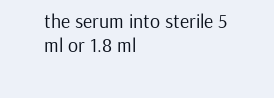the serum into sterile 5 ml or 1.8 ml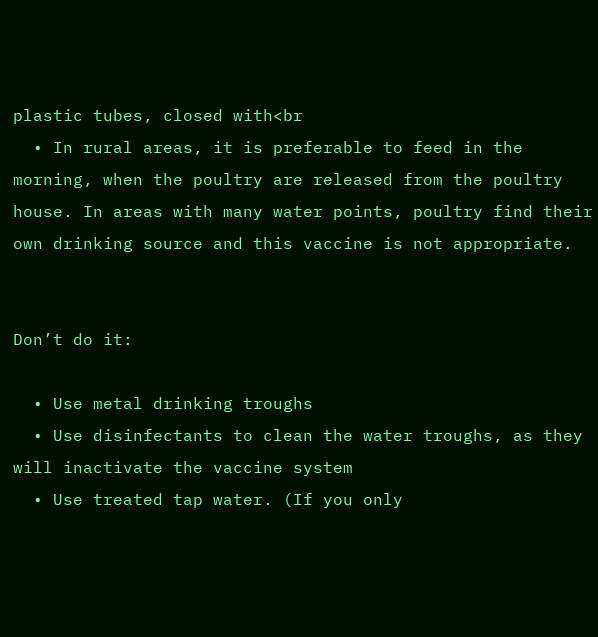plastic tubes, closed with<br
  • In rural areas, it is preferable to feed in the morning, when the poultry are released from the poultry house. In areas with many water points, poultry find their own drinking source and this vaccine is not appropriate.


Don’t do it:

  • Use metal drinking troughs
  • Use disinfectants to clean the water troughs, as they will inactivate the vaccine system
  • Use treated tap water. (If you only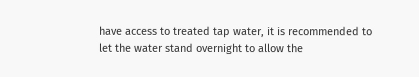have access to treated tap water, it is recommended to let the water stand overnight to allow the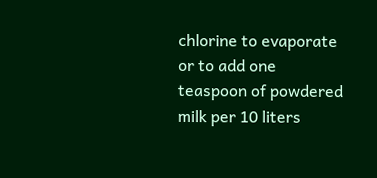chlorine to evaporate or to add one teaspoon of powdered milk per 10 liters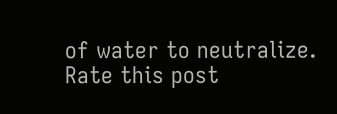of water to neutralize.
Rate this post